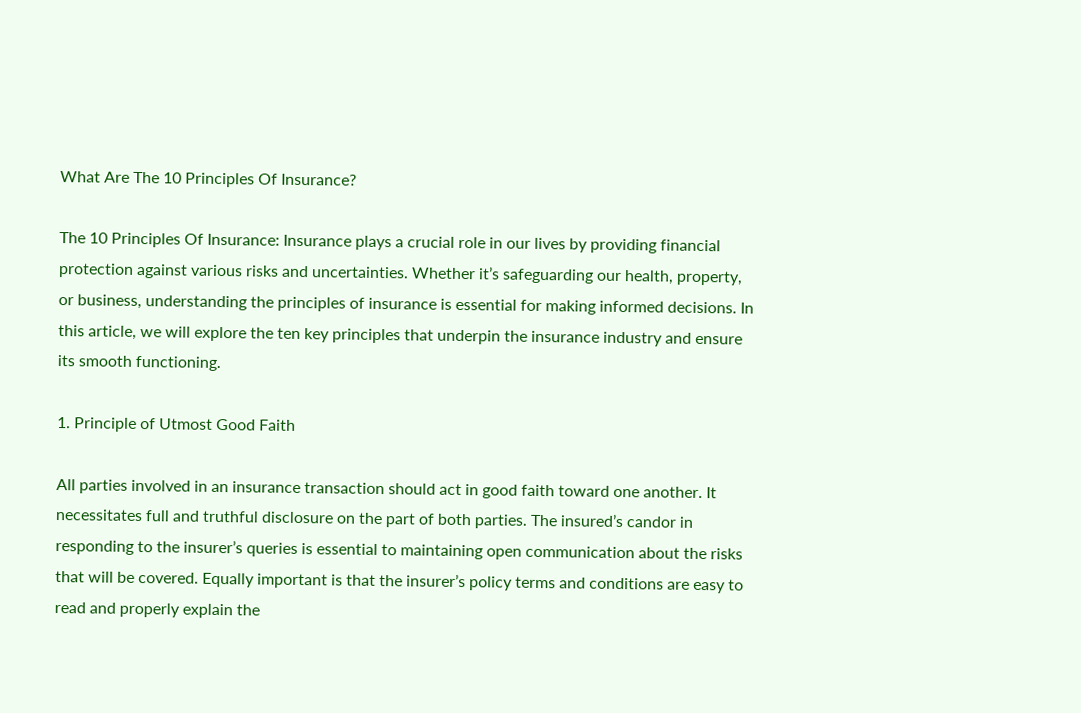What Are The 10 Principles Of Insurance?

The 10 Principles Of Insurance: Insurance plays a crucial role in our lives by providing financial protection against various risks and uncertainties. Whether it’s safeguarding our health, property, or business, understanding the principles of insurance is essential for making informed decisions. In this article, we will explore the ten key principles that underpin the insurance industry and ensure its smooth functioning.

1. Principle of Utmost Good Faith

All parties involved in an insurance transaction should act in good faith toward one another. It necessitates full and truthful disclosure on the part of both parties. The insured’s candor in responding to the insurer’s queries is essential to maintaining open communication about the risks that will be covered. Equally important is that the insurer’s policy terms and conditions are easy to read and properly explain the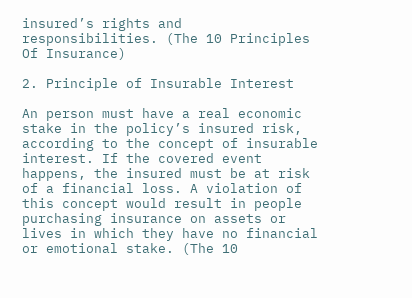insured’s rights and responsibilities. (The 10 Principles Of Insurance)

2. Principle of Insurable Interest

An person must have a real economic stake in the policy’s insured risk, according to the concept of insurable interest. If the covered event happens, the insured must be at risk of a financial loss. A violation of this concept would result in people purchasing insurance on assets or lives in which they have no financial or emotional stake. (The 10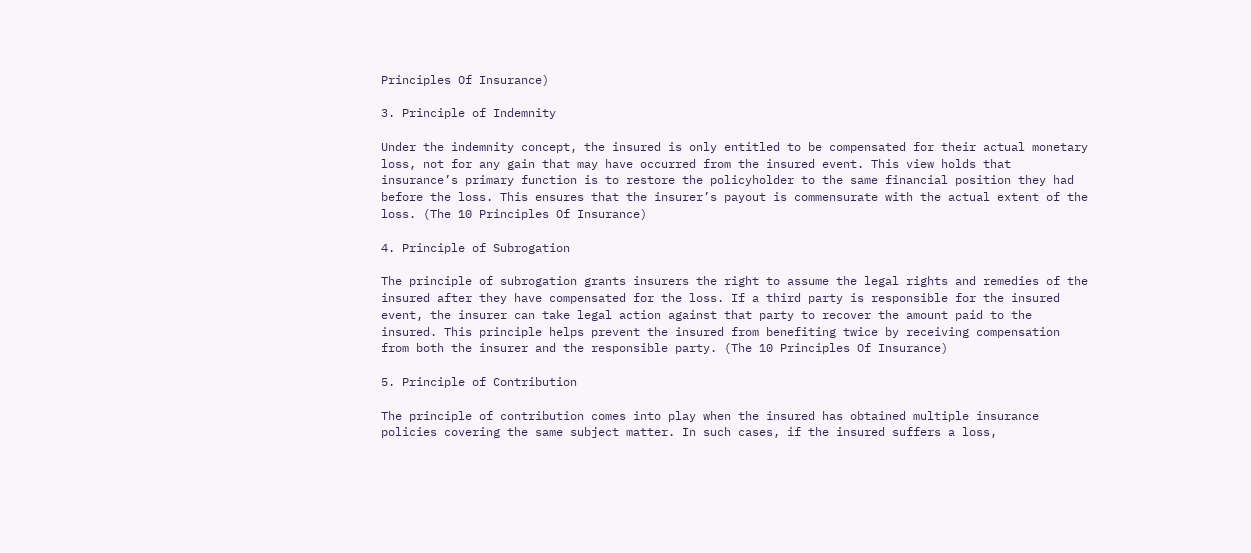Principles Of Insurance)

3. Principle of Indemnity

Under the indemnity concept, the insured is only entitled to be compensated for their actual monetary loss, not for any gain that may have occurred from the insured event. This view holds that insurance’s primary function is to restore the policyholder to the same financial position they had before the loss. This ensures that the insurer’s payout is commensurate with the actual extent of the loss. (The 10 Principles Of Insurance)

4. Principle of Subrogation

The principle of subrogation grants insurers the right to assume the legal rights and remedies of the insured after they have compensated for the loss. If a third party is responsible for the insured event, the insurer can take legal action against that party to recover the amount paid to the insured. This principle helps prevent the insured from benefiting twice by receiving compensation from both the insurer and the responsible party. (The 10 Principles Of Insurance)

5. Principle of Contribution

The principle of contribution comes into play when the insured has obtained multiple insurance policies covering the same subject matter. In such cases, if the insured suffers a loss,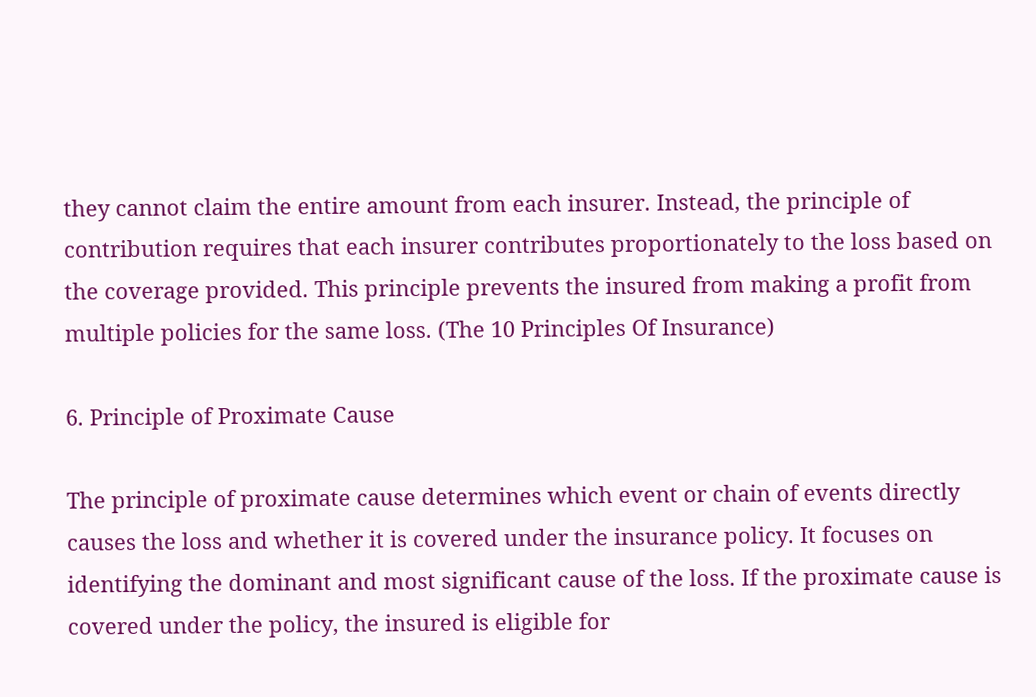they cannot claim the entire amount from each insurer. Instead, the principle of contribution requires that each insurer contributes proportionately to the loss based on the coverage provided. This principle prevents the insured from making a profit from multiple policies for the same loss. (The 10 Principles Of Insurance)

6. Principle of Proximate Cause

The principle of proximate cause determines which event or chain of events directly causes the loss and whether it is covered under the insurance policy. It focuses on identifying the dominant and most significant cause of the loss. If the proximate cause is covered under the policy, the insured is eligible for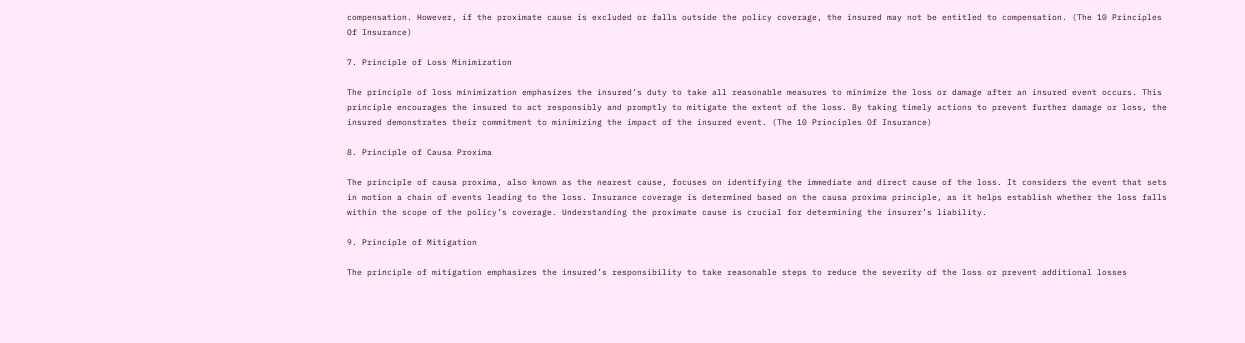compensation. However, if the proximate cause is excluded or falls outside the policy coverage, the insured may not be entitled to compensation. (The 10 Principles Of Insurance)

7. Principle of Loss Minimization

The principle of loss minimization emphasizes the insured’s duty to take all reasonable measures to minimize the loss or damage after an insured event occurs. This principle encourages the insured to act responsibly and promptly to mitigate the extent of the loss. By taking timely actions to prevent further damage or loss, the insured demonstrates their commitment to minimizing the impact of the insured event. (The 10 Principles Of Insurance)

8. Principle of Causa Proxima

The principle of causa proxima, also known as the nearest cause, focuses on identifying the immediate and direct cause of the loss. It considers the event that sets in motion a chain of events leading to the loss. Insurance coverage is determined based on the causa proxima principle, as it helps establish whether the loss falls within the scope of the policy’s coverage. Understanding the proximate cause is crucial for determining the insurer’s liability.

9. Principle of Mitigation

The principle of mitigation emphasizes the insured’s responsibility to take reasonable steps to reduce the severity of the loss or prevent additional losses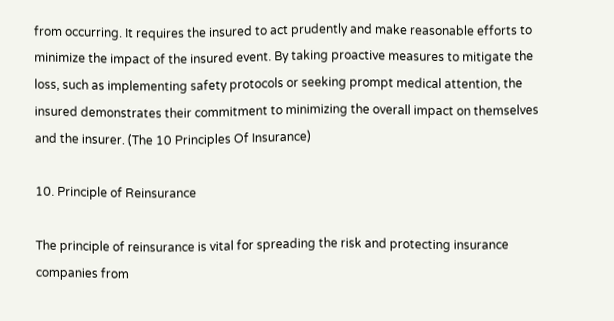from occurring. It requires the insured to act prudently and make reasonable efforts to minimize the impact of the insured event. By taking proactive measures to mitigate the loss, such as implementing safety protocols or seeking prompt medical attention, the insured demonstrates their commitment to minimizing the overall impact on themselves and the insurer. (The 10 Principles Of Insurance)

10. Principle of Reinsurance

The principle of reinsurance is vital for spreading the risk and protecting insurance companies from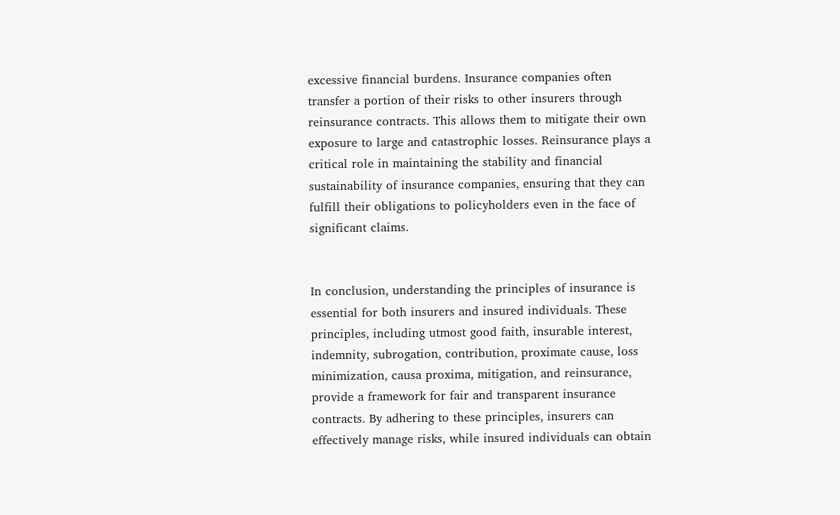excessive financial burdens. Insurance companies often transfer a portion of their risks to other insurers through reinsurance contracts. This allows them to mitigate their own exposure to large and catastrophic losses. Reinsurance plays a critical role in maintaining the stability and financial sustainability of insurance companies, ensuring that they can fulfill their obligations to policyholders even in the face of significant claims.


In conclusion, understanding the principles of insurance is essential for both insurers and insured individuals. These principles, including utmost good faith, insurable interest, indemnity, subrogation, contribution, proximate cause, loss minimization, causa proxima, mitigation, and reinsurance, provide a framework for fair and transparent insurance contracts. By adhering to these principles, insurers can effectively manage risks, while insured individuals can obtain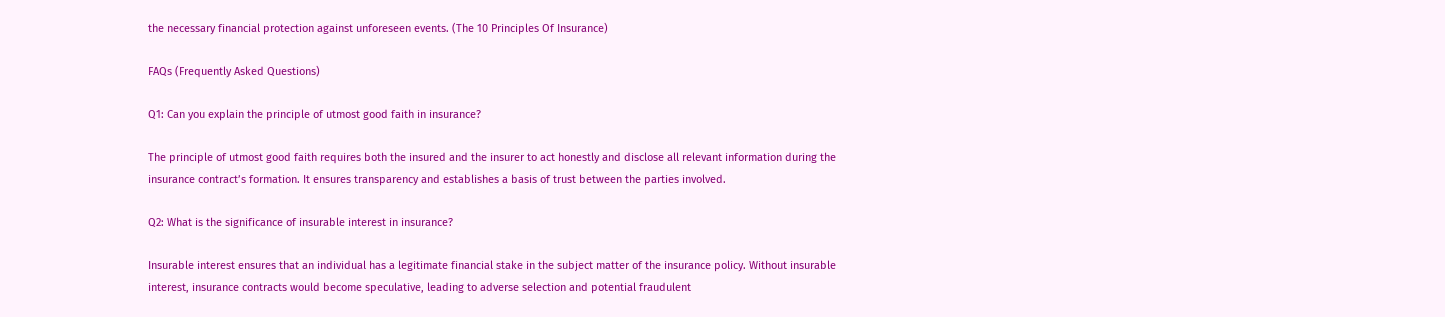the necessary financial protection against unforeseen events. (The 10 Principles Of Insurance)

FAQs (Frequently Asked Questions)

Q1: Can you explain the principle of utmost good faith in insurance?

The principle of utmost good faith requires both the insured and the insurer to act honestly and disclose all relevant information during the insurance contract’s formation. It ensures transparency and establishes a basis of trust between the parties involved.

Q2: What is the significance of insurable interest in insurance?

Insurable interest ensures that an individual has a legitimate financial stake in the subject matter of the insurance policy. Without insurable interest, insurance contracts would become speculative, leading to adverse selection and potential fraudulent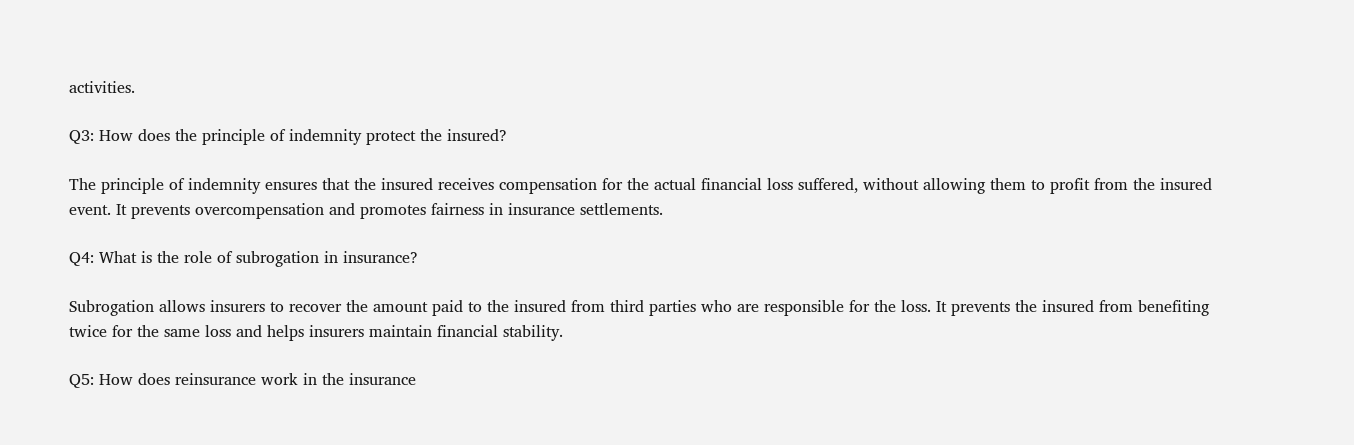activities.

Q3: How does the principle of indemnity protect the insured?

The principle of indemnity ensures that the insured receives compensation for the actual financial loss suffered, without allowing them to profit from the insured event. It prevents overcompensation and promotes fairness in insurance settlements.

Q4: What is the role of subrogation in insurance?

Subrogation allows insurers to recover the amount paid to the insured from third parties who are responsible for the loss. It prevents the insured from benefiting twice for the same loss and helps insurers maintain financial stability.

Q5: How does reinsurance work in the insurance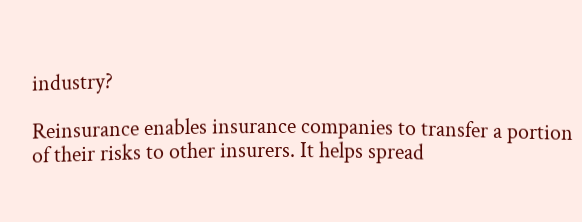industry?

Reinsurance enables insurance companies to transfer a portion of their risks to other insurers. It helps spread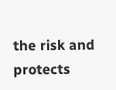the risk and protects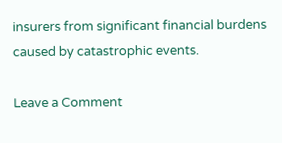insurers from significant financial burdens caused by catastrophic events.

Leave a Comment